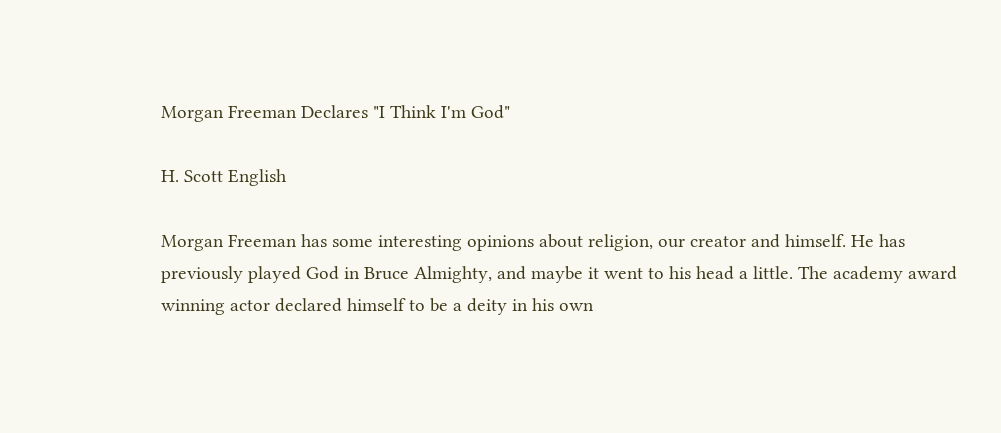Morgan Freeman Declares "I Think I'm God"

H. Scott English

Morgan Freeman has some interesting opinions about religion, our creator and himself. He has previously played God in Bruce Almighty, and maybe it went to his head a little. The academy award winning actor declared himself to be a deity in his own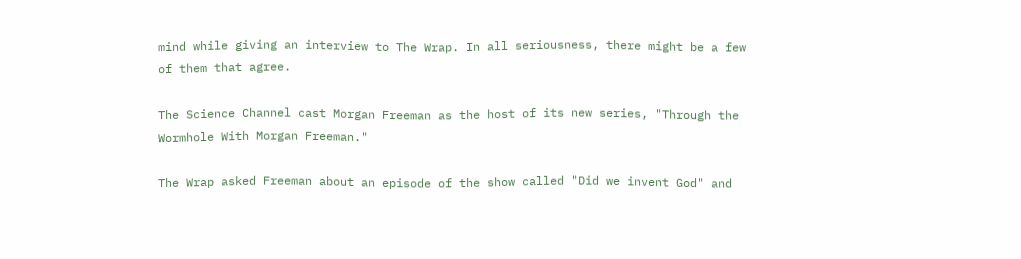mind while giving an interview to The Wrap. In all seriousness, there might be a few of them that agree.

The Science Channel cast Morgan Freeman as the host of its new series, "Through the Wormhole With Morgan Freeman."

The Wrap asked Freeman about an episode of the show called "Did we invent God" and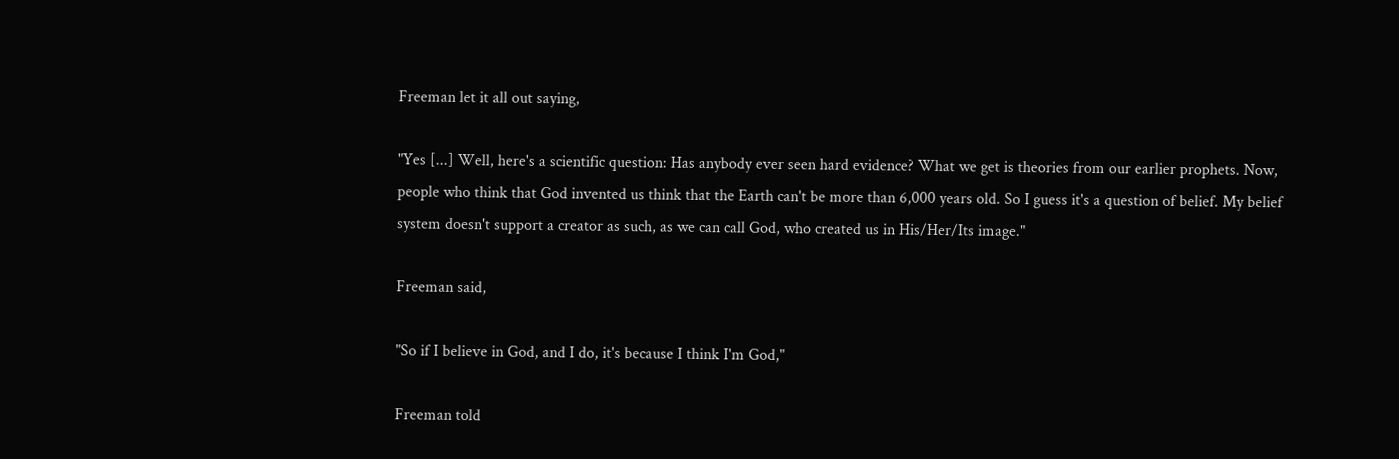Freeman let it all out saying,

"Yes [...] Well, here's a scientific question: Has anybody ever seen hard evidence? What we get is theories from our earlier prophets. Now, people who think that God invented us think that the Earth can't be more than 6,000 years old. So I guess it's a question of belief. My belief system doesn't support a creator as such, as we can call God, who created us in His/Her/Its image."

Freeman said,

"So if I believe in God, and I do, it's because I think I'm God,"

Freeman told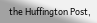the Huffington Post,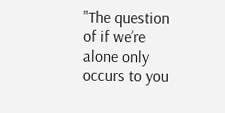"The question of if we’re alone only occurs to you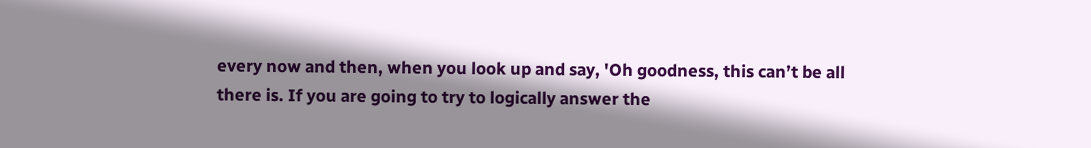every now and then, when you look up and say, 'Oh goodness, this can’t be all there is. If you are going to try to logically answer the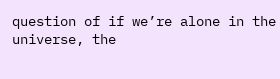question of if we’re alone in the universe, the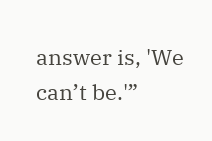answer is, 'We can’t be.'”